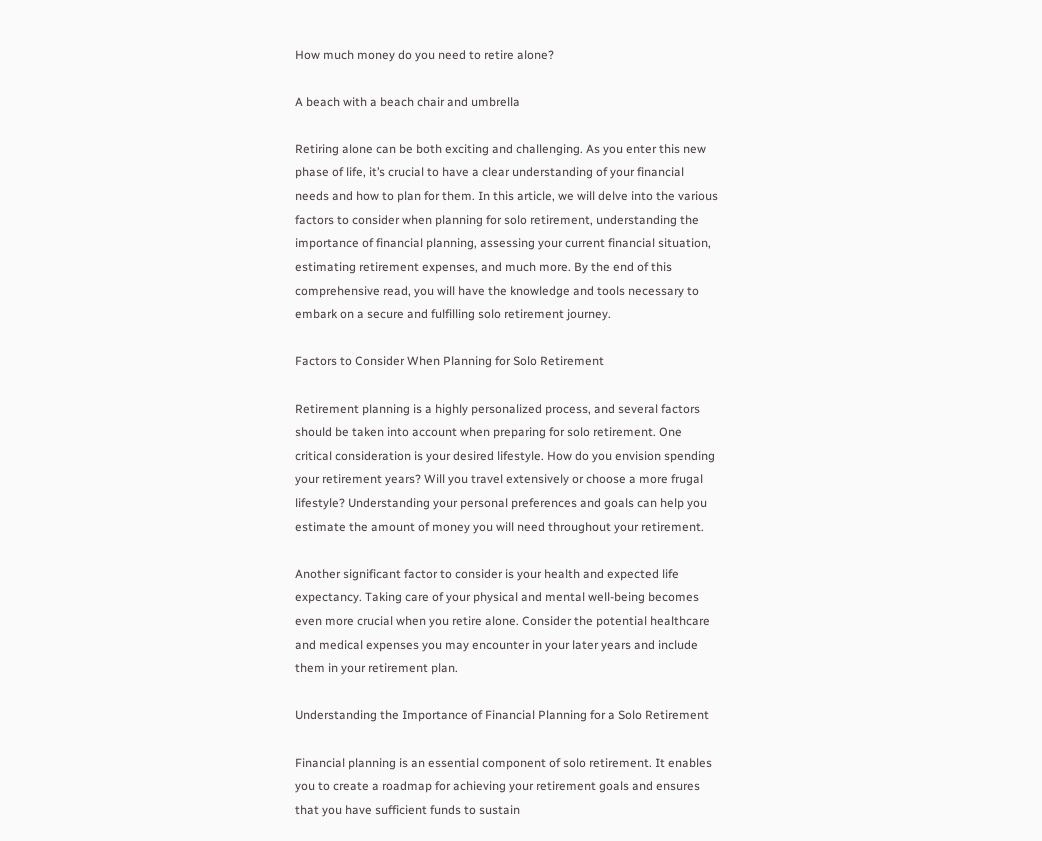How much money do you need to retire alone?

A beach with a beach chair and umbrella

Retiring alone can be both exciting and challenging. As you enter this new phase of life, it’s crucial to have a clear understanding of your financial needs and how to plan for them. In this article, we will delve into the various factors to consider when planning for solo retirement, understanding the importance of financial planning, assessing your current financial situation, estimating retirement expenses, and much more. By the end of this comprehensive read, you will have the knowledge and tools necessary to embark on a secure and fulfilling solo retirement journey.

Factors to Consider When Planning for Solo Retirement

Retirement planning is a highly personalized process, and several factors should be taken into account when preparing for solo retirement. One critical consideration is your desired lifestyle. How do you envision spending your retirement years? Will you travel extensively or choose a more frugal lifestyle? Understanding your personal preferences and goals can help you estimate the amount of money you will need throughout your retirement.

Another significant factor to consider is your health and expected life expectancy. Taking care of your physical and mental well-being becomes even more crucial when you retire alone. Consider the potential healthcare and medical expenses you may encounter in your later years and include them in your retirement plan.

Understanding the Importance of Financial Planning for a Solo Retirement

Financial planning is an essential component of solo retirement. It enables you to create a roadmap for achieving your retirement goals and ensures that you have sufficient funds to sustain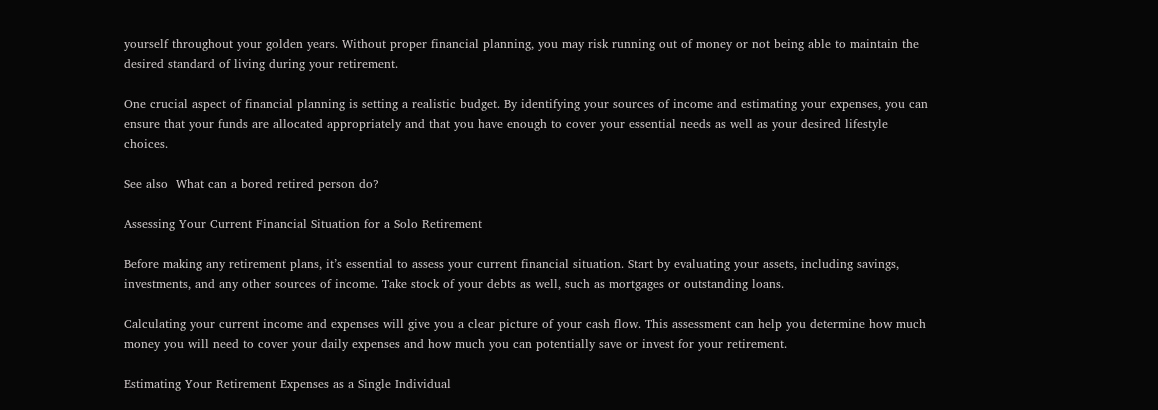yourself throughout your golden years. Without proper financial planning, you may risk running out of money or not being able to maintain the desired standard of living during your retirement.

One crucial aspect of financial planning is setting a realistic budget. By identifying your sources of income and estimating your expenses, you can ensure that your funds are allocated appropriately and that you have enough to cover your essential needs as well as your desired lifestyle choices.

See also  What can a bored retired person do?

Assessing Your Current Financial Situation for a Solo Retirement

Before making any retirement plans, it’s essential to assess your current financial situation. Start by evaluating your assets, including savings, investments, and any other sources of income. Take stock of your debts as well, such as mortgages or outstanding loans.

Calculating your current income and expenses will give you a clear picture of your cash flow. This assessment can help you determine how much money you will need to cover your daily expenses and how much you can potentially save or invest for your retirement.

Estimating Your Retirement Expenses as a Single Individual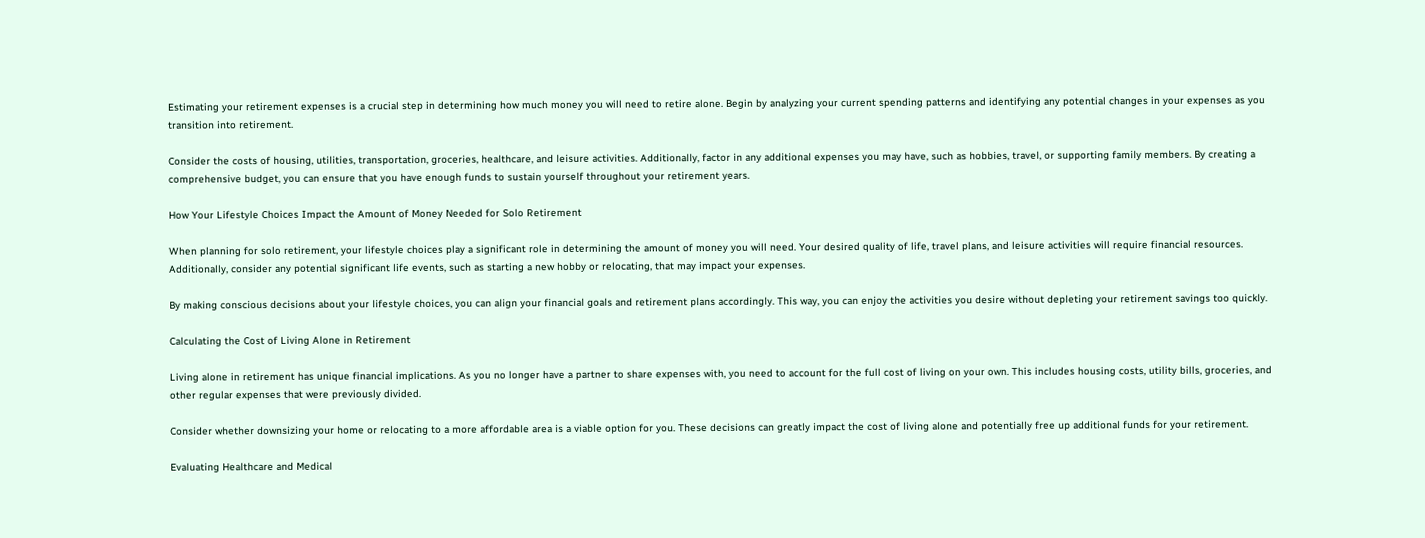Estimating your retirement expenses is a crucial step in determining how much money you will need to retire alone. Begin by analyzing your current spending patterns and identifying any potential changes in your expenses as you transition into retirement.

Consider the costs of housing, utilities, transportation, groceries, healthcare, and leisure activities. Additionally, factor in any additional expenses you may have, such as hobbies, travel, or supporting family members. By creating a comprehensive budget, you can ensure that you have enough funds to sustain yourself throughout your retirement years.

How Your Lifestyle Choices Impact the Amount of Money Needed for Solo Retirement

When planning for solo retirement, your lifestyle choices play a significant role in determining the amount of money you will need. Your desired quality of life, travel plans, and leisure activities will require financial resources. Additionally, consider any potential significant life events, such as starting a new hobby or relocating, that may impact your expenses.

By making conscious decisions about your lifestyle choices, you can align your financial goals and retirement plans accordingly. This way, you can enjoy the activities you desire without depleting your retirement savings too quickly.

Calculating the Cost of Living Alone in Retirement

Living alone in retirement has unique financial implications. As you no longer have a partner to share expenses with, you need to account for the full cost of living on your own. This includes housing costs, utility bills, groceries, and other regular expenses that were previously divided.

Consider whether downsizing your home or relocating to a more affordable area is a viable option for you. These decisions can greatly impact the cost of living alone and potentially free up additional funds for your retirement.

Evaluating Healthcare and Medical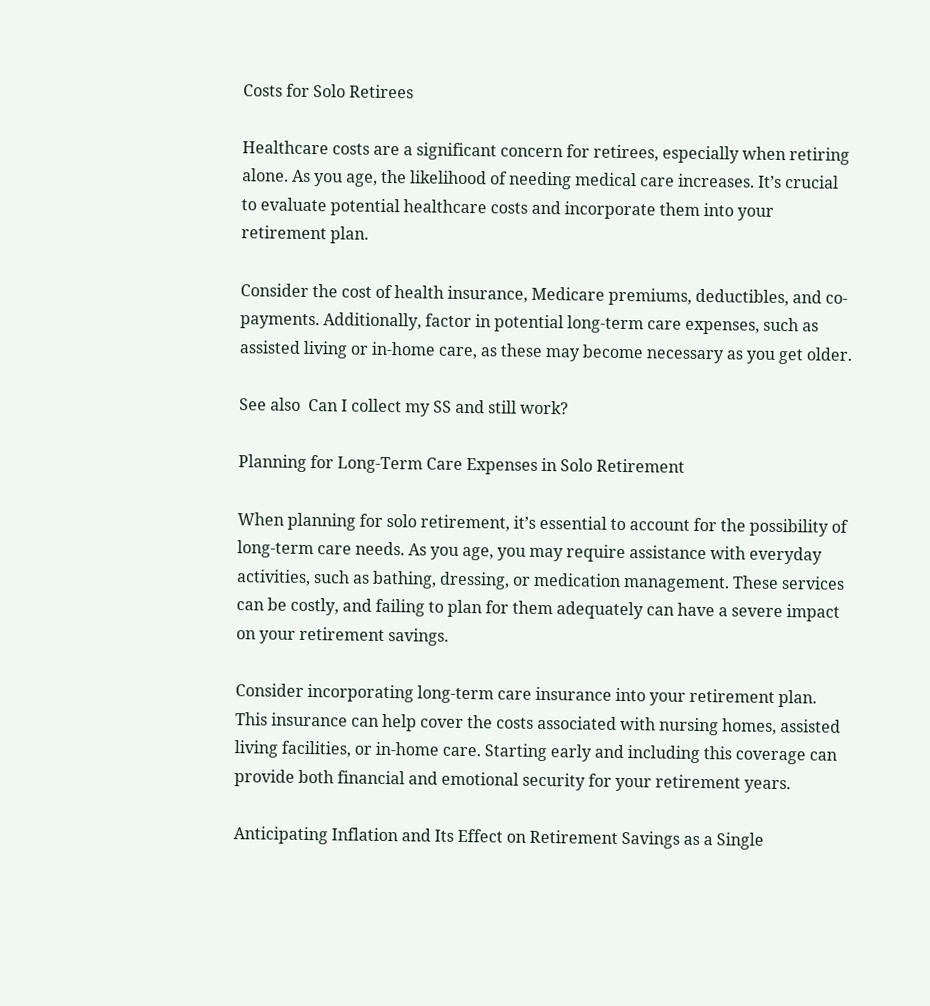Costs for Solo Retirees

Healthcare costs are a significant concern for retirees, especially when retiring alone. As you age, the likelihood of needing medical care increases. It’s crucial to evaluate potential healthcare costs and incorporate them into your retirement plan.

Consider the cost of health insurance, Medicare premiums, deductibles, and co-payments. Additionally, factor in potential long-term care expenses, such as assisted living or in-home care, as these may become necessary as you get older.

See also  Can I collect my SS and still work?

Planning for Long-Term Care Expenses in Solo Retirement

When planning for solo retirement, it’s essential to account for the possibility of long-term care needs. As you age, you may require assistance with everyday activities, such as bathing, dressing, or medication management. These services can be costly, and failing to plan for them adequately can have a severe impact on your retirement savings.

Consider incorporating long-term care insurance into your retirement plan. This insurance can help cover the costs associated with nursing homes, assisted living facilities, or in-home care. Starting early and including this coverage can provide both financial and emotional security for your retirement years.

Anticipating Inflation and Its Effect on Retirement Savings as a Single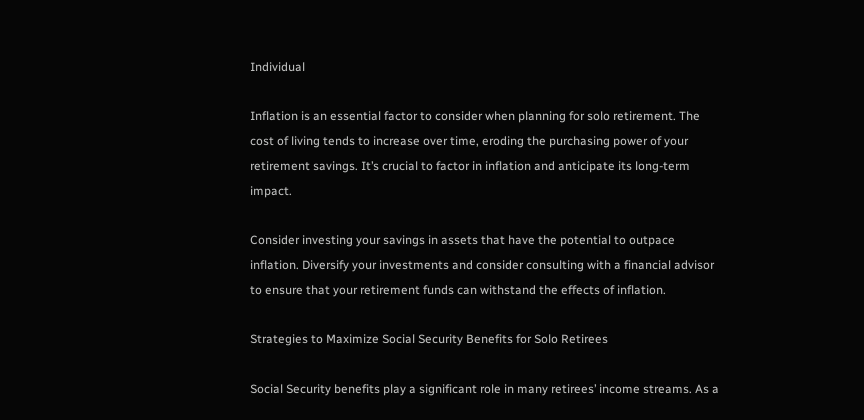Individual

Inflation is an essential factor to consider when planning for solo retirement. The cost of living tends to increase over time, eroding the purchasing power of your retirement savings. It’s crucial to factor in inflation and anticipate its long-term impact.

Consider investing your savings in assets that have the potential to outpace inflation. Diversify your investments and consider consulting with a financial advisor to ensure that your retirement funds can withstand the effects of inflation.

Strategies to Maximize Social Security Benefits for Solo Retirees

Social Security benefits play a significant role in many retirees’ income streams. As a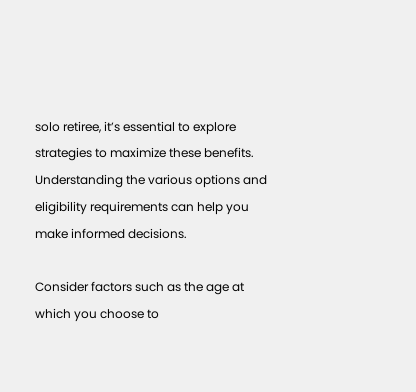solo retiree, it’s essential to explore strategies to maximize these benefits. Understanding the various options and eligibility requirements can help you make informed decisions.

Consider factors such as the age at which you choose to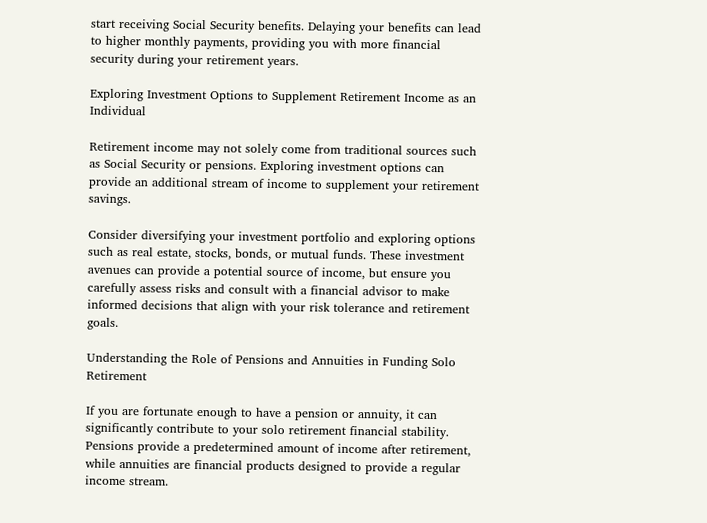start receiving Social Security benefits. Delaying your benefits can lead to higher monthly payments, providing you with more financial security during your retirement years.

Exploring Investment Options to Supplement Retirement Income as an Individual

Retirement income may not solely come from traditional sources such as Social Security or pensions. Exploring investment options can provide an additional stream of income to supplement your retirement savings.

Consider diversifying your investment portfolio and exploring options such as real estate, stocks, bonds, or mutual funds. These investment avenues can provide a potential source of income, but ensure you carefully assess risks and consult with a financial advisor to make informed decisions that align with your risk tolerance and retirement goals.

Understanding the Role of Pensions and Annuities in Funding Solo Retirement

If you are fortunate enough to have a pension or annuity, it can significantly contribute to your solo retirement financial stability. Pensions provide a predetermined amount of income after retirement, while annuities are financial products designed to provide a regular income stream.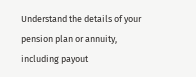Understand the details of your pension plan or annuity, including payout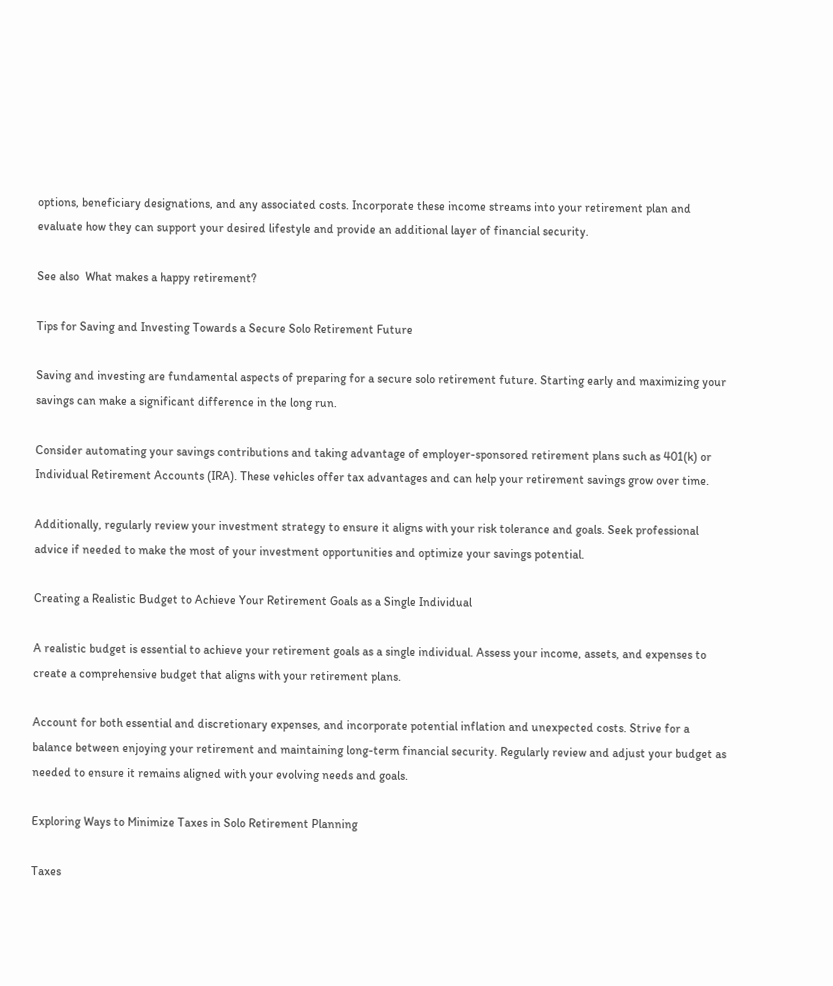options, beneficiary designations, and any associated costs. Incorporate these income streams into your retirement plan and evaluate how they can support your desired lifestyle and provide an additional layer of financial security.

See also  What makes a happy retirement?

Tips for Saving and Investing Towards a Secure Solo Retirement Future

Saving and investing are fundamental aspects of preparing for a secure solo retirement future. Starting early and maximizing your savings can make a significant difference in the long run.

Consider automating your savings contributions and taking advantage of employer-sponsored retirement plans such as 401(k) or Individual Retirement Accounts (IRA). These vehicles offer tax advantages and can help your retirement savings grow over time.

Additionally, regularly review your investment strategy to ensure it aligns with your risk tolerance and goals. Seek professional advice if needed to make the most of your investment opportunities and optimize your savings potential.

Creating a Realistic Budget to Achieve Your Retirement Goals as a Single Individual

A realistic budget is essential to achieve your retirement goals as a single individual. Assess your income, assets, and expenses to create a comprehensive budget that aligns with your retirement plans.

Account for both essential and discretionary expenses, and incorporate potential inflation and unexpected costs. Strive for a balance between enjoying your retirement and maintaining long-term financial security. Regularly review and adjust your budget as needed to ensure it remains aligned with your evolving needs and goals.

Exploring Ways to Minimize Taxes in Solo Retirement Planning

Taxes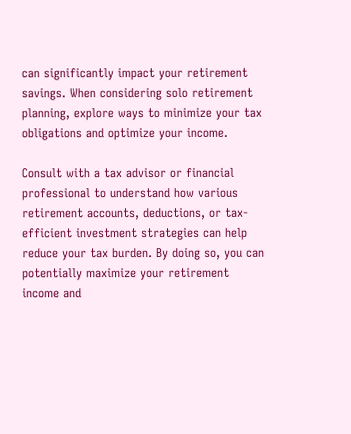can significantly impact your retirement savings. When considering solo retirement planning, explore ways to minimize your tax obligations and optimize your income.

Consult with a tax advisor or financial professional to understand how various retirement accounts, deductions, or tax-efficient investment strategies can help reduce your tax burden. By doing so, you can potentially maximize your retirement income and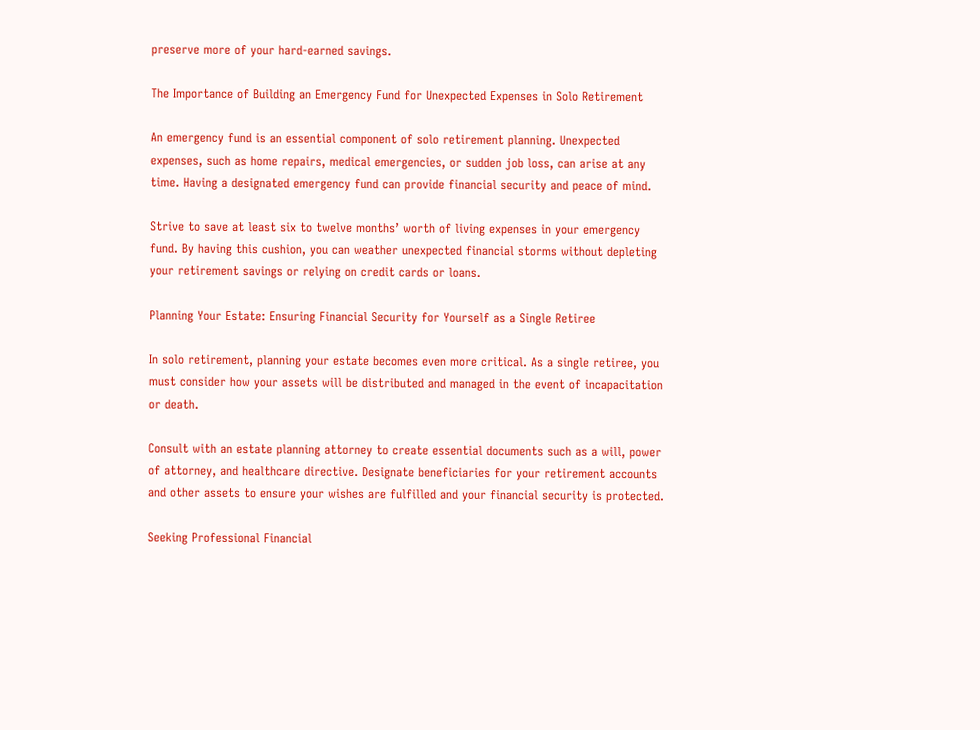preserve more of your hard-earned savings.

The Importance of Building an Emergency Fund for Unexpected Expenses in Solo Retirement

An emergency fund is an essential component of solo retirement planning. Unexpected expenses, such as home repairs, medical emergencies, or sudden job loss, can arise at any time. Having a designated emergency fund can provide financial security and peace of mind.

Strive to save at least six to twelve months’ worth of living expenses in your emergency fund. By having this cushion, you can weather unexpected financial storms without depleting your retirement savings or relying on credit cards or loans.

Planning Your Estate: Ensuring Financial Security for Yourself as a Single Retiree

In solo retirement, planning your estate becomes even more critical. As a single retiree, you must consider how your assets will be distributed and managed in the event of incapacitation or death.

Consult with an estate planning attorney to create essential documents such as a will, power of attorney, and healthcare directive. Designate beneficiaries for your retirement accounts and other assets to ensure your wishes are fulfilled and your financial security is protected.

Seeking Professional Financial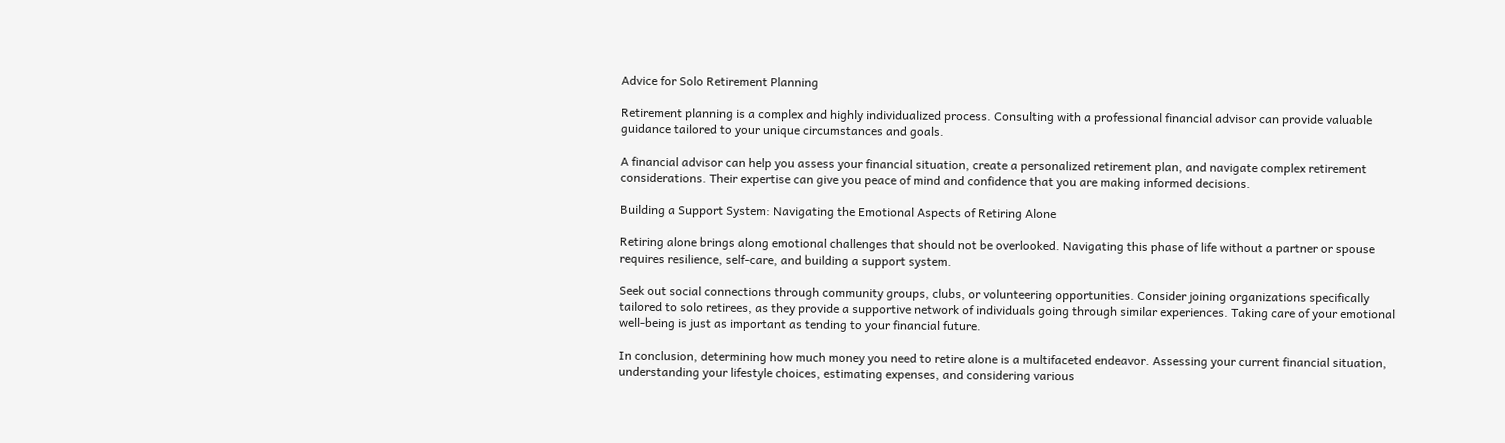Advice for Solo Retirement Planning

Retirement planning is a complex and highly individualized process. Consulting with a professional financial advisor can provide valuable guidance tailored to your unique circumstances and goals.

A financial advisor can help you assess your financial situation, create a personalized retirement plan, and navigate complex retirement considerations. Their expertise can give you peace of mind and confidence that you are making informed decisions.

Building a Support System: Navigating the Emotional Aspects of Retiring Alone

Retiring alone brings along emotional challenges that should not be overlooked. Navigating this phase of life without a partner or spouse requires resilience, self-care, and building a support system.

Seek out social connections through community groups, clubs, or volunteering opportunities. Consider joining organizations specifically tailored to solo retirees, as they provide a supportive network of individuals going through similar experiences. Taking care of your emotional well-being is just as important as tending to your financial future.

In conclusion, determining how much money you need to retire alone is a multifaceted endeavor. Assessing your current financial situation, understanding your lifestyle choices, estimating expenses, and considering various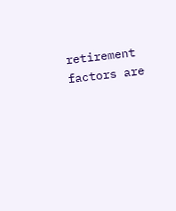retirement factors are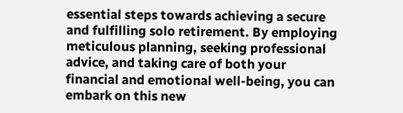essential steps towards achieving a secure and fulfilling solo retirement. By employing meticulous planning, seeking professional advice, and taking care of both your financial and emotional well-being, you can embark on this new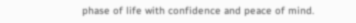phase of life with confidence and peace of mind.